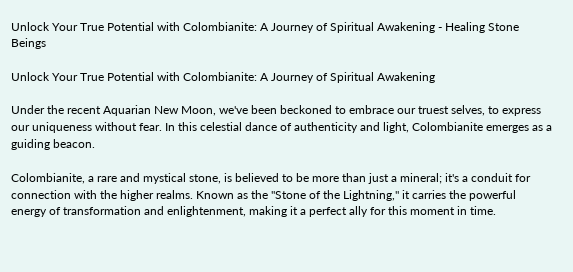Unlock Your True Potential with Colombianite: A Journey of Spiritual Awakening - Healing Stone Beings

Unlock Your True Potential with Colombianite: A Journey of Spiritual Awakening

Under the recent Aquarian New Moon, we've been beckoned to embrace our truest selves, to express our uniqueness without fear. In this celestial dance of authenticity and light, Colombianite emerges as a guiding beacon.

Colombianite, a rare and mystical stone, is believed to be more than just a mineral; it's a conduit for connection with the higher realms. Known as the "Stone of the Lightning," it carries the powerful energy of transformation and enlightenment, making it a perfect ally for this moment in time.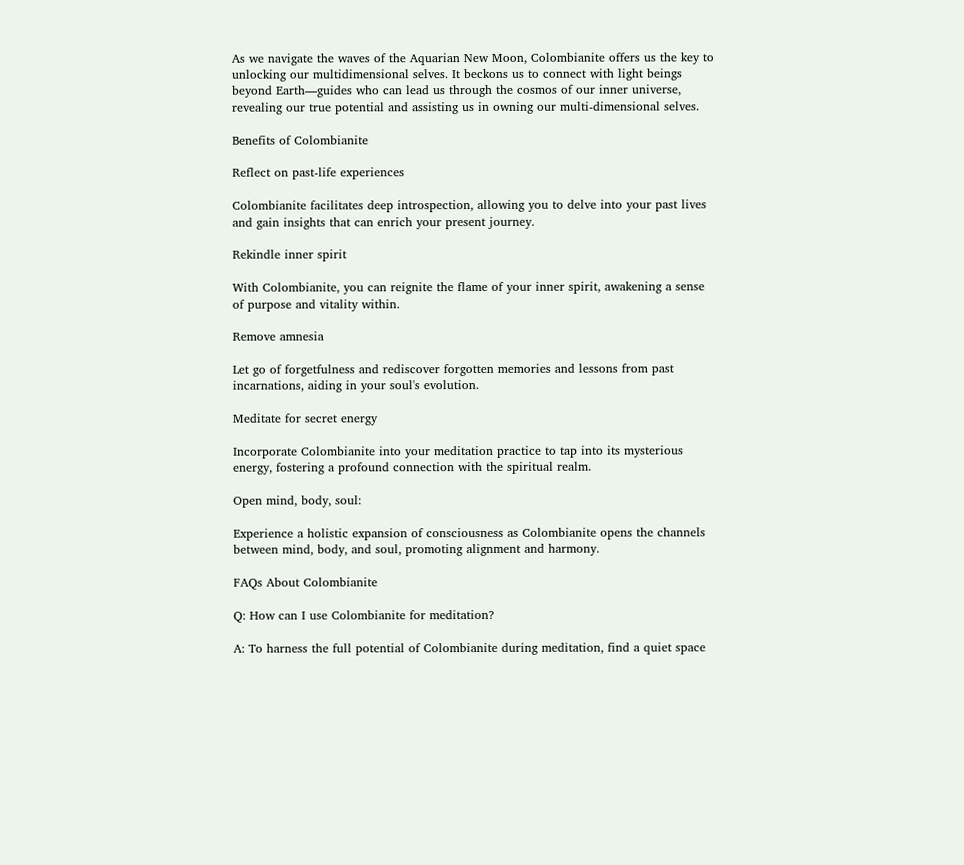As we navigate the waves of the Aquarian New Moon, Colombianite offers us the key to unlocking our multidimensional selves. It beckons us to connect with light beings beyond Earth—guides who can lead us through the cosmos of our inner universe, revealing our true potential and assisting us in owning our multi-dimensional selves.

Benefits of Colombianite

Reflect on past-life experiences

Colombianite facilitates deep introspection, allowing you to delve into your past lives and gain insights that can enrich your present journey.

Rekindle inner spirit

With Colombianite, you can reignite the flame of your inner spirit, awakening a sense of purpose and vitality within.

Remove amnesia

Let go of forgetfulness and rediscover forgotten memories and lessons from past incarnations, aiding in your soul's evolution.

Meditate for secret energy

Incorporate Colombianite into your meditation practice to tap into its mysterious energy, fostering a profound connection with the spiritual realm.

Open mind, body, soul:

Experience a holistic expansion of consciousness as Colombianite opens the channels between mind, body, and soul, promoting alignment and harmony.

FAQs About Colombianite

Q: How can I use Colombianite for meditation?

A: To harness the full potential of Colombianite during meditation, find a quiet space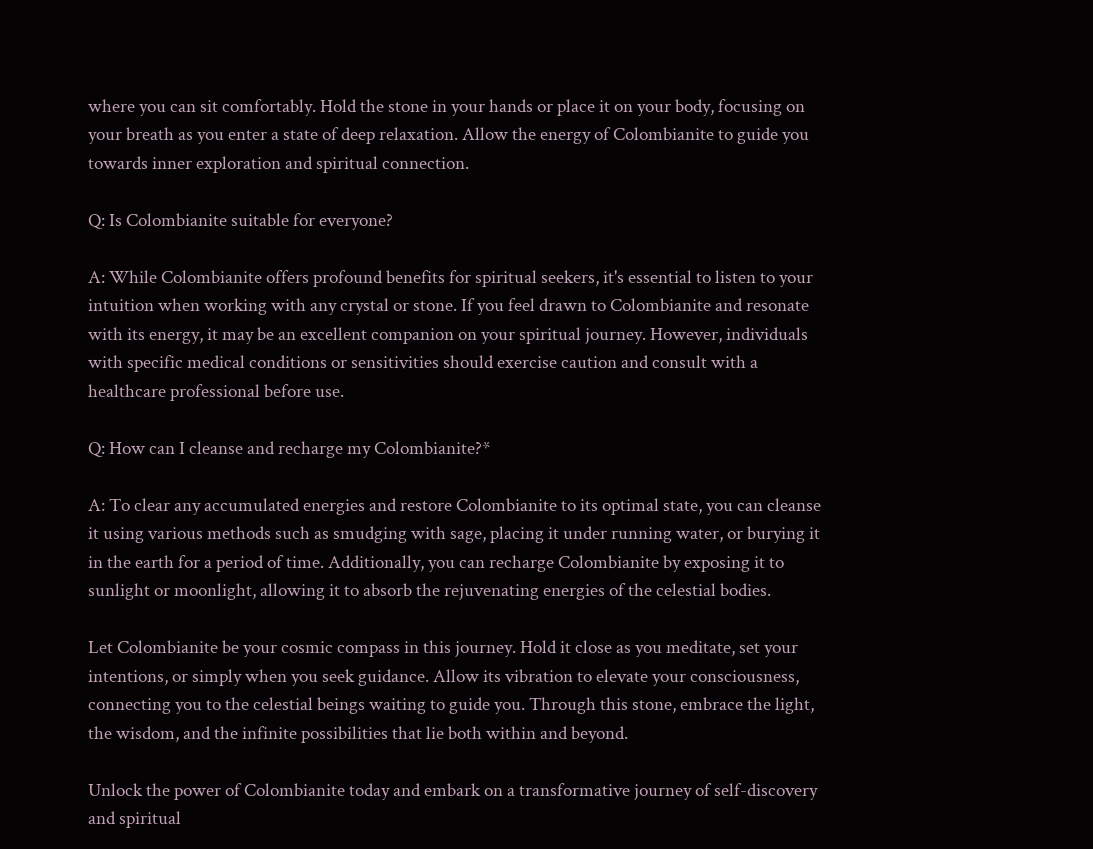where you can sit comfortably. Hold the stone in your hands or place it on your body, focusing on your breath as you enter a state of deep relaxation. Allow the energy of Colombianite to guide you towards inner exploration and spiritual connection.

Q: Is Colombianite suitable for everyone?

A: While Colombianite offers profound benefits for spiritual seekers, it's essential to listen to your intuition when working with any crystal or stone. If you feel drawn to Colombianite and resonate with its energy, it may be an excellent companion on your spiritual journey. However, individuals with specific medical conditions or sensitivities should exercise caution and consult with a healthcare professional before use.

Q: How can I cleanse and recharge my Colombianite?*

A: To clear any accumulated energies and restore Colombianite to its optimal state, you can cleanse it using various methods such as smudging with sage, placing it under running water, or burying it in the earth for a period of time. Additionally, you can recharge Colombianite by exposing it to sunlight or moonlight, allowing it to absorb the rejuvenating energies of the celestial bodies.

Let Colombianite be your cosmic compass in this journey. Hold it close as you meditate, set your intentions, or simply when you seek guidance. Allow its vibration to elevate your consciousness, connecting you to the celestial beings waiting to guide you. Through this stone, embrace the light, the wisdom, and the infinite possibilities that lie both within and beyond.

Unlock the power of Colombianite today and embark on a transformative journey of self-discovery and spiritual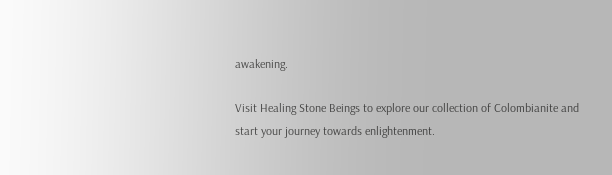awakening.

Visit Healing Stone Beings to explore our collection of Colombianite and start your journey towards enlightenment.